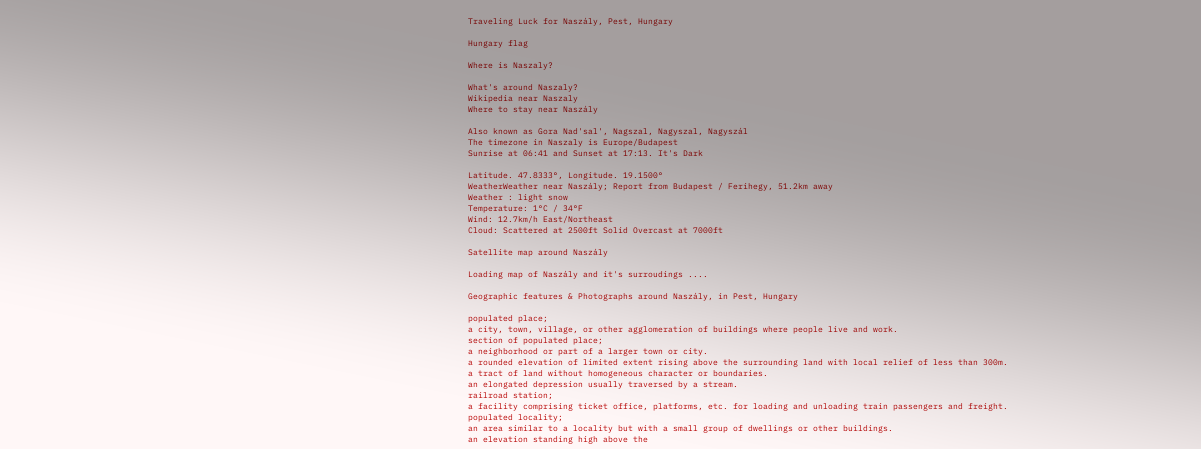Traveling Luck for Naszály, Pest, Hungary

Hungary flag

Where is Naszaly?

What's around Naszaly?
Wikipedia near Naszaly
Where to stay near Naszály

Also known as Gora Nad'sal', Nagszal, Nagyszal, Nagyszál
The timezone in Naszaly is Europe/Budapest
Sunrise at 06:41 and Sunset at 17:13. It's Dark

Latitude. 47.8333°, Longitude. 19.1500°
WeatherWeather near Naszály; Report from Budapest / Ferihegy, 51.2km away
Weather : light snow
Temperature: 1°C / 34°F
Wind: 12.7km/h East/Northeast
Cloud: Scattered at 2500ft Solid Overcast at 7000ft

Satellite map around Naszály

Loading map of Naszály and it's surroudings ....

Geographic features & Photographs around Naszály, in Pest, Hungary

populated place;
a city, town, village, or other agglomeration of buildings where people live and work.
section of populated place;
a neighborhood or part of a larger town or city.
a rounded elevation of limited extent rising above the surrounding land with local relief of less than 300m.
a tract of land without homogeneous character or boundaries.
an elongated depression usually traversed by a stream.
railroad station;
a facility comprising ticket office, platforms, etc. for loading and unloading train passengers and freight.
populated locality;
an area similar to a locality but with a small group of dwellings or other buildings.
an elevation standing high above the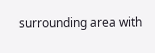surrounding area with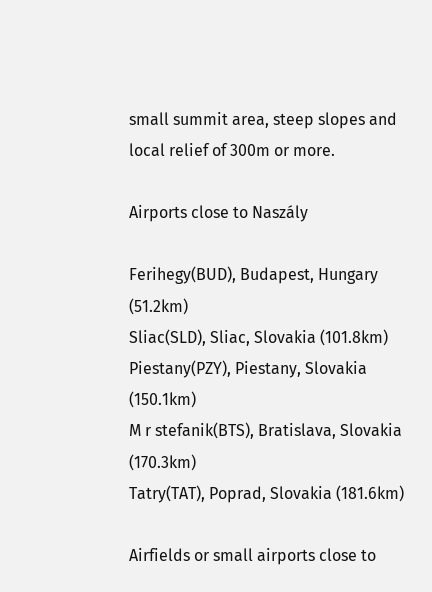small summit area, steep slopes and local relief of 300m or more.

Airports close to Naszály

Ferihegy(BUD), Budapest, Hungary (51.2km)
Sliac(SLD), Sliac, Slovakia (101.8km)
Piestany(PZY), Piestany, Slovakia (150.1km)
M r stefanik(BTS), Bratislava, Slovakia (170.3km)
Tatry(TAT), Poprad, Slovakia (181.6km)

Airfields or small airports close to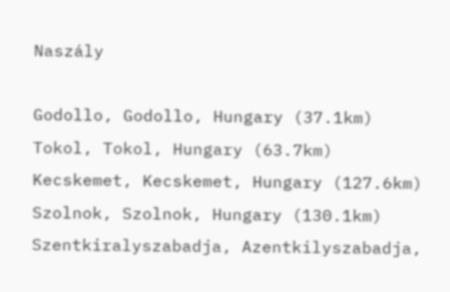Naszály

Godollo, Godollo, Hungary (37.1km)
Tokol, Tokol, Hungary (63.7km)
Kecskemet, Kecskemet, Hungary (127.6km)
Szolnok, Szolnok, Hungary (130.1km)
Szentkiralyszabadja, Azentkilyszabadja,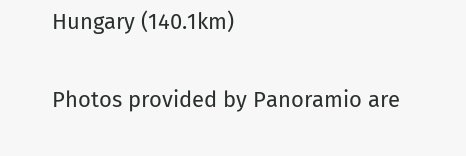Hungary (140.1km)

Photos provided by Panoramio are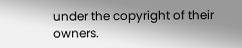under the copyright of their owners.